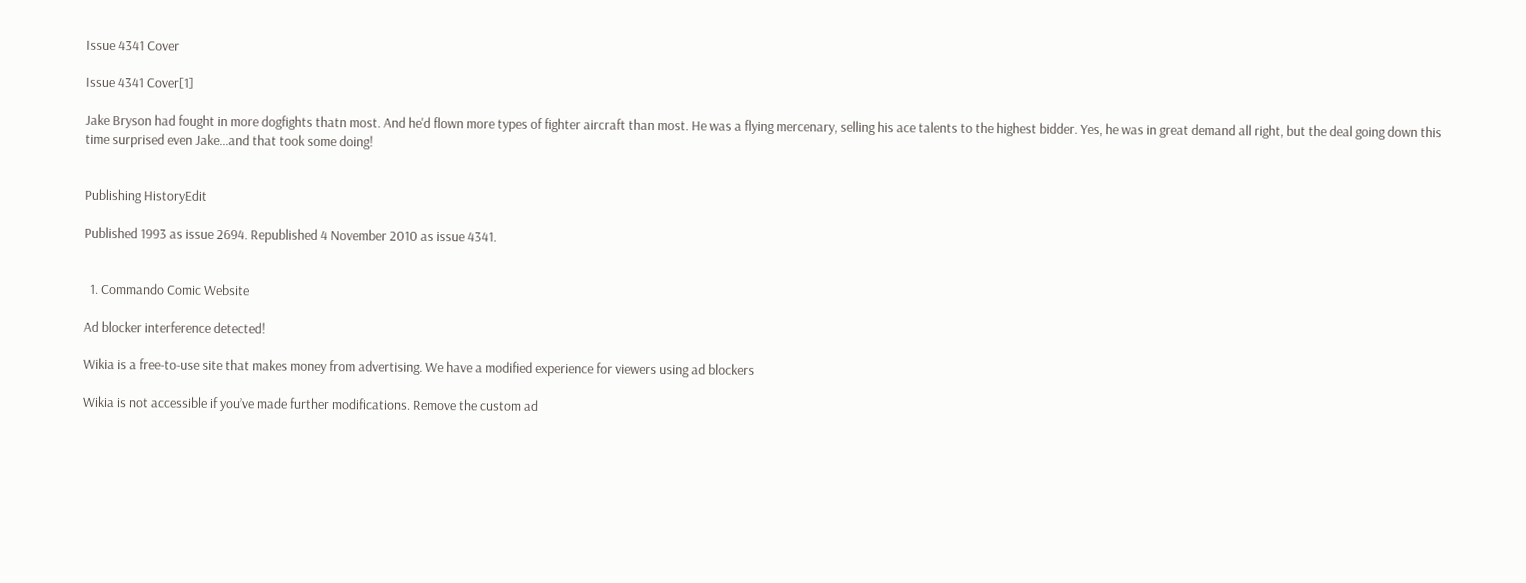Issue 4341 Cover

Issue 4341 Cover[1]

Jake Bryson had fought in more dogfights thatn most. And he'd flown more types of fighter aircraft than most. He was a flying mercenary, selling his ace talents to the highest bidder. Yes, he was in great demand all right, but the deal going down this time surprised even Jake...and that took some doing!


Publishing HistoryEdit

Published 1993 as issue 2694. Republished 4 November 2010 as issue 4341.


  1. Commando Comic Website

Ad blocker interference detected!

Wikia is a free-to-use site that makes money from advertising. We have a modified experience for viewers using ad blockers

Wikia is not accessible if you’ve made further modifications. Remove the custom ad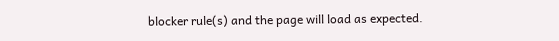blocker rule(s) and the page will load as expected.